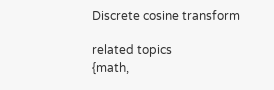Discrete cosine transform

related topics
{math,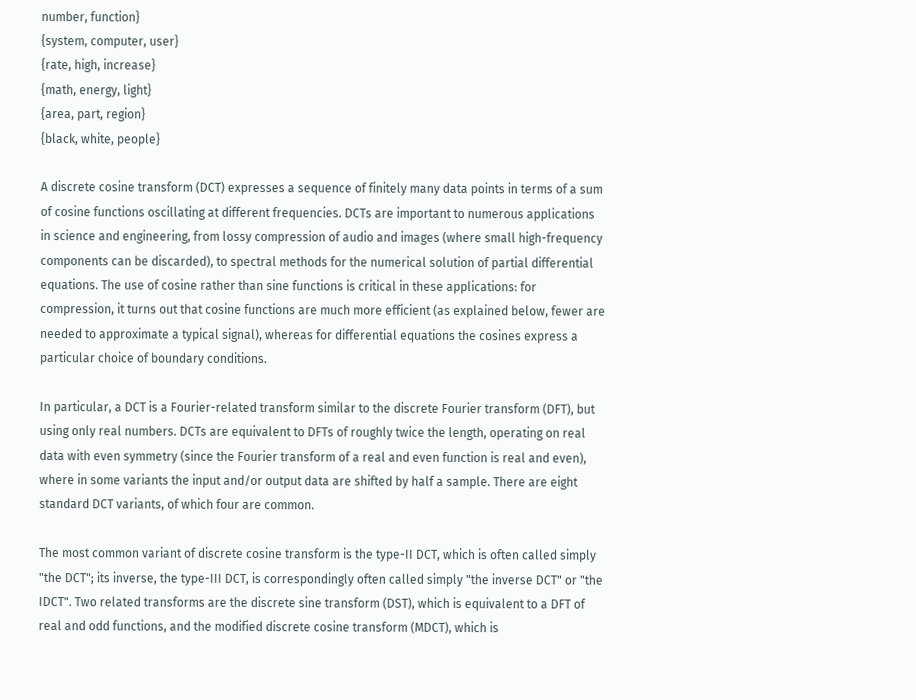number, function}
{system, computer, user}
{rate, high, increase}
{math, energy, light}
{area, part, region}
{black, white, people}

A discrete cosine transform (DCT) expresses a sequence of finitely many data points in terms of a sum of cosine functions oscillating at different frequencies. DCTs are important to numerous applications in science and engineering, from lossy compression of audio and images (where small high-frequency components can be discarded), to spectral methods for the numerical solution of partial differential equations. The use of cosine rather than sine functions is critical in these applications: for compression, it turns out that cosine functions are much more efficient (as explained below, fewer are needed to approximate a typical signal), whereas for differential equations the cosines express a particular choice of boundary conditions.

In particular, a DCT is a Fourier-related transform similar to the discrete Fourier transform (DFT), but using only real numbers. DCTs are equivalent to DFTs of roughly twice the length, operating on real data with even symmetry (since the Fourier transform of a real and even function is real and even), where in some variants the input and/or output data are shifted by half a sample. There are eight standard DCT variants, of which four are common.

The most common variant of discrete cosine transform is the type-II DCT, which is often called simply "the DCT"; its inverse, the type-III DCT, is correspondingly often called simply "the inverse DCT" or "the IDCT". Two related transforms are the discrete sine transform (DST), which is equivalent to a DFT of real and odd functions, and the modified discrete cosine transform (MDCT), which is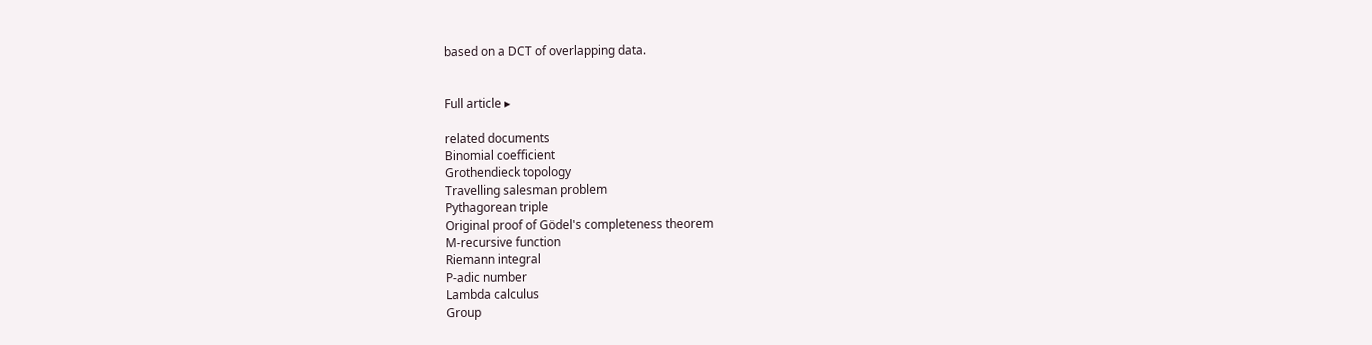based on a DCT of overlapping data.


Full article ▸

related documents
Binomial coefficient
Grothendieck topology
Travelling salesman problem
Pythagorean triple
Original proof of Gödel's completeness theorem
Μ-recursive function
Riemann integral
P-adic number
Lambda calculus
Group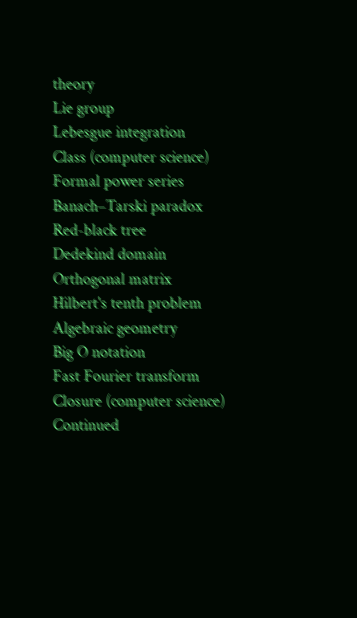theory
Lie group
Lebesgue integration
Class (computer science)
Formal power series
Banach–Tarski paradox
Red-black tree
Dedekind domain
Orthogonal matrix
Hilbert's tenth problem
Algebraic geometry
Big O notation
Fast Fourier transform
Closure (computer science)
Continued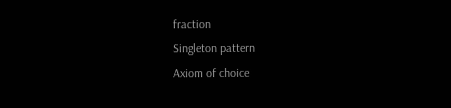fraction
Singleton pattern
Axiom of choice